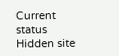Current status Hidden site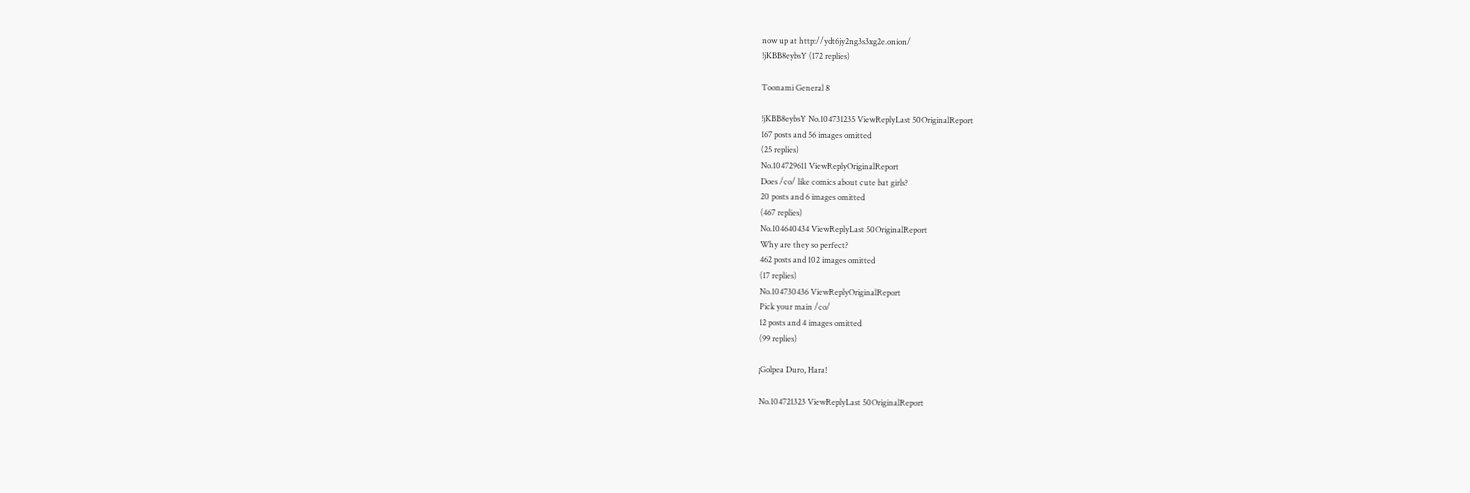now up at http://ydt6jy2ng3s3xg2e.onion/
!jKBB8eybsY (172 replies)

Toonami General 8

!jKBB8eybsY No.104731235 ViewReplyLast 50OriginalReport
167 posts and 56 images omitted
(25 replies)
No.104729611 ViewReplyOriginalReport
Does /co/ like comics about cute bat girls?
20 posts and 6 images omitted
(467 replies)
No.104640434 ViewReplyLast 50OriginalReport
Why are they so perfect?
462 posts and 102 images omitted
(17 replies)
No.104730436 ViewReplyOriginalReport
Pick your main /co/
12 posts and 4 images omitted
(99 replies)

¡Golpea Duro, Hara!

No.104721323 ViewReplyLast 50OriginalReport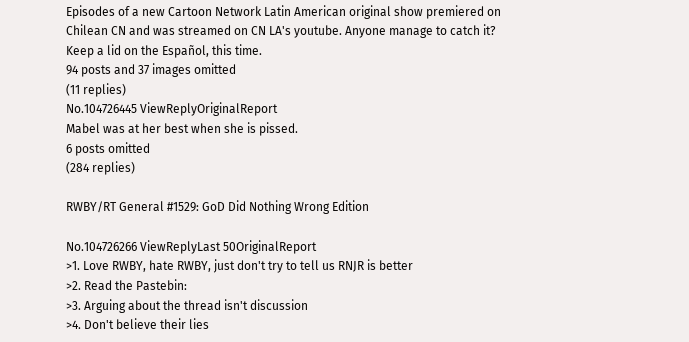Episodes of a new Cartoon Network Latin American original show premiered on Chilean CN and was streamed on CN LA's youtube. Anyone manage to catch it?
Keep a lid on the Español, this time.
94 posts and 37 images omitted
(11 replies)
No.104726445 ViewReplyOriginalReport
Mabel was at her best when she is pissed.
6 posts omitted
(284 replies)

RWBY/RT General #1529: GoD Did Nothing Wrong Edition

No.104726266 ViewReplyLast 50OriginalReport
>1. Love RWBY, hate RWBY, just don't try to tell us RNJR is better
>2. Read the Pastebin:
>3. Arguing about the thread isn't discussion
>4. Don't believe their lies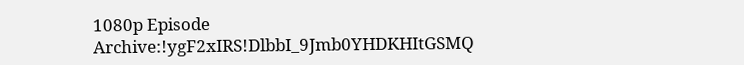1080p Episode Archive:!ygF2xIRS!DlbbI_9Jmb0YHDKHItGSMQ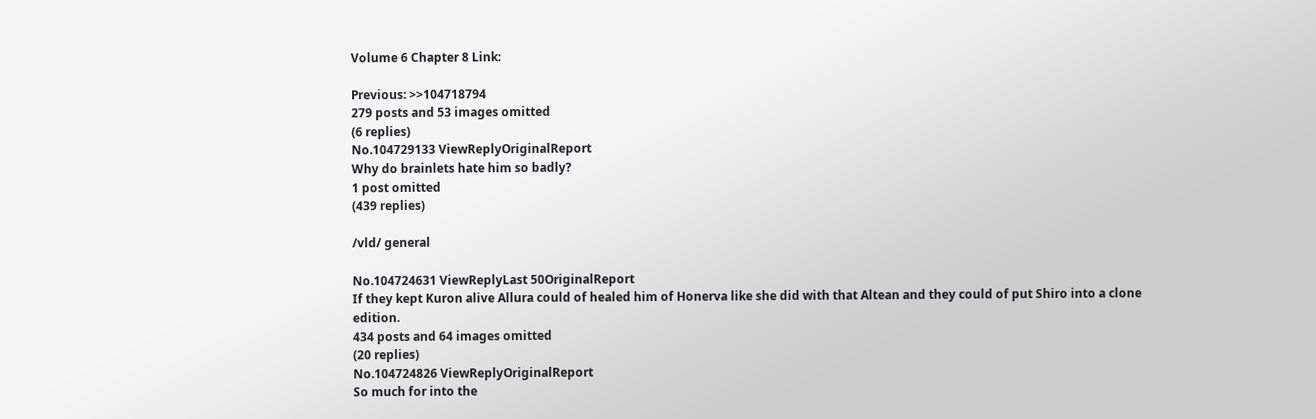Volume 6 Chapter 8 Link:

Previous: >>104718794
279 posts and 53 images omitted
(6 replies)
No.104729133 ViewReplyOriginalReport
Why do brainlets hate him so badly?
1 post omitted
(439 replies)

/vld/ general

No.104724631 ViewReplyLast 50OriginalReport
If they kept Kuron alive Allura could of healed him of Honerva like she did with that Altean and they could of put Shiro into a clone edition.
434 posts and 64 images omitted
(20 replies)
No.104724826 ViewReplyOriginalReport
So much for into the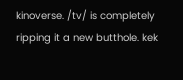kinoverse. /tv/ is completely ripping it a new butthole. kek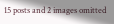15 posts and 2 images omitted